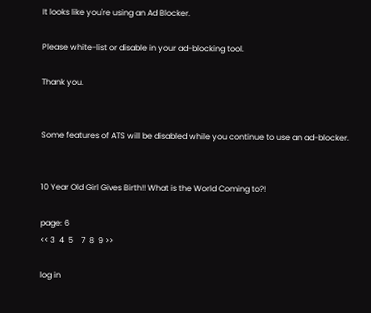It looks like you're using an Ad Blocker.

Please white-list or disable in your ad-blocking tool.

Thank you.


Some features of ATS will be disabled while you continue to use an ad-blocker.


10 Year Old Girl Gives Birth!! What is the World Coming to?!

page: 6
<< 3  4  5    7  8  9 >>

log in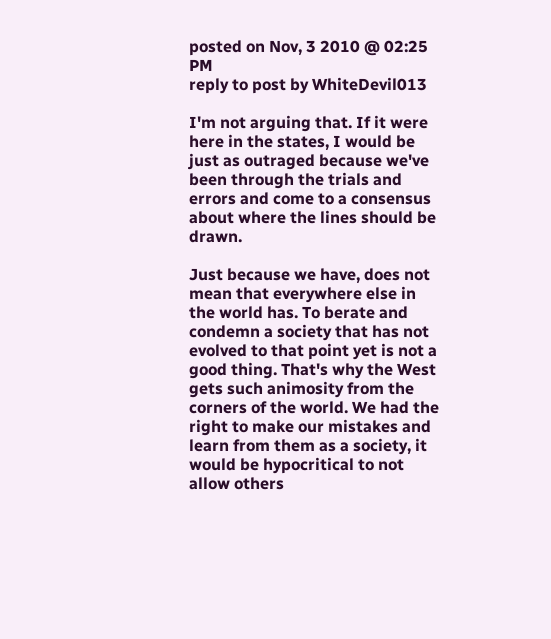posted on Nov, 3 2010 @ 02:25 PM
reply to post by WhiteDevil013

I'm not arguing that. If it were here in the states, I would be just as outraged because we've been through the trials and errors and come to a consensus about where the lines should be drawn.

Just because we have, does not mean that everywhere else in the world has. To berate and condemn a society that has not evolved to that point yet is not a good thing. That's why the West gets such animosity from the corners of the world. We had the right to make our mistakes and learn from them as a society, it would be hypocritical to not allow others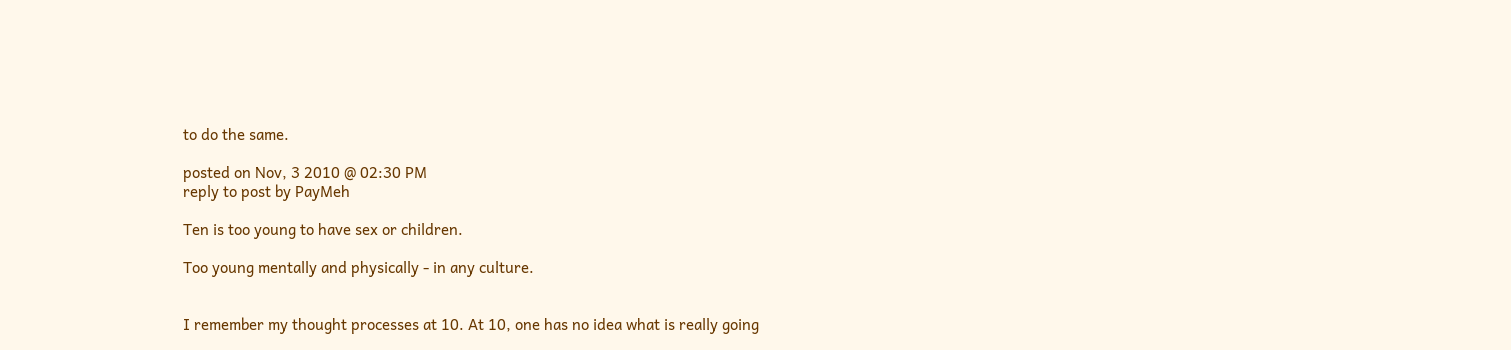to do the same.

posted on Nov, 3 2010 @ 02:30 PM
reply to post by PayMeh

Ten is too young to have sex or children.

Too young mentally and physically - in any culture.


I remember my thought processes at 10. At 10, one has no idea what is really going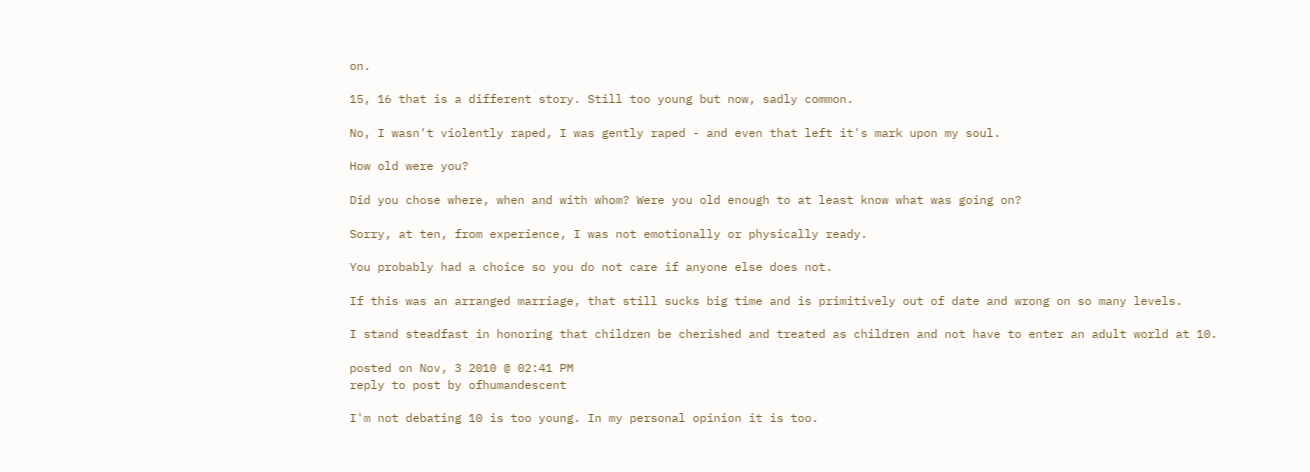on.

15, 16 that is a different story. Still too young but now, sadly common.

No, I wasn't violently raped, I was gently raped - and even that left it's mark upon my soul.

How old were you?

Did you chose where, when and with whom? Were you old enough to at least know what was going on?

Sorry, at ten, from experience, I was not emotionally or physically ready.

You probably had a choice so you do not care if anyone else does not.

If this was an arranged marriage, that still sucks big time and is primitively out of date and wrong on so many levels.

I stand steadfast in honoring that children be cherished and treated as children and not have to enter an adult world at 10.

posted on Nov, 3 2010 @ 02:41 PM
reply to post by ofhumandescent

I'm not debating 10 is too young. In my personal opinion it is too.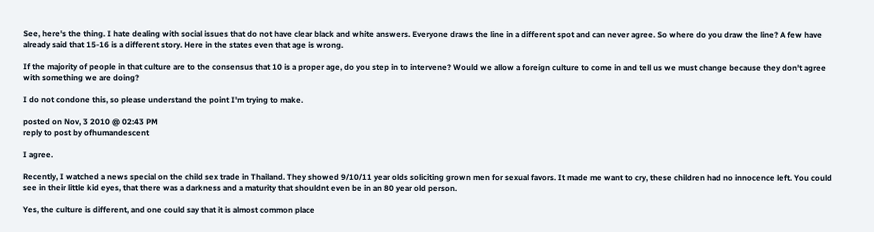See, here's the thing. I hate dealing with social issues that do not have clear black and white answers. Everyone draws the line in a different spot and can never agree. So where do you draw the line? A few have already said that 15-16 is a different story. Here in the states even that age is wrong.

If the majority of people in that culture are to the consensus that 10 is a proper age, do you step in to intervene? Would we allow a foreign culture to come in and tell us we must change because they don't agree with something we are doing?

I do not condone this, so please understand the point I'm trying to make.

posted on Nov, 3 2010 @ 02:43 PM
reply to post by ofhumandescent

I agree.

Recently, I watched a news special on the child sex trade in Thailand. They showed 9/10/11 year olds soliciting grown men for sexual favors. It made me want to cry, these children had no innocence left. You could see in their little kid eyes, that there was a darkness and a maturity that shouldnt even be in an 80 year old person.

Yes, the culture is different, and one could say that it is almost common place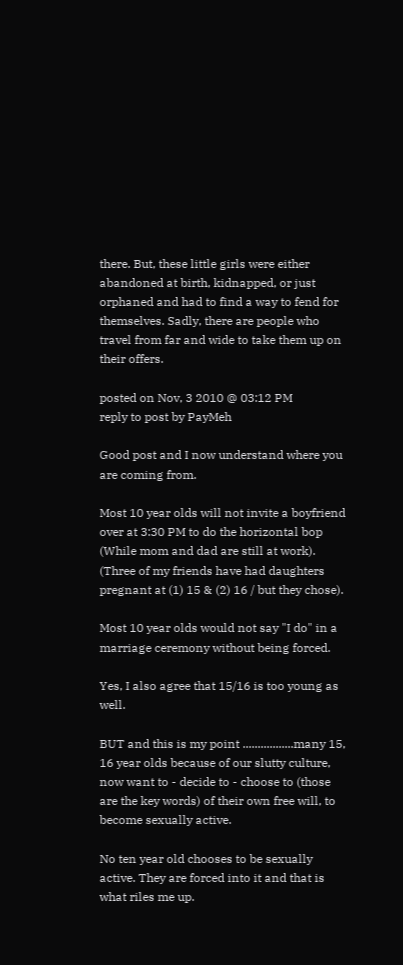there. But, these little girls were either abandoned at birth, kidnapped, or just orphaned and had to find a way to fend for themselves. Sadly, there are people who travel from far and wide to take them up on their offers.

posted on Nov, 3 2010 @ 03:12 PM
reply to post by PayMeh

Good post and I now understand where you are coming from.

Most 10 year olds will not invite a boyfriend over at 3:30 PM to do the horizontal bop (While mom and dad are still at work). (Three of my friends have had daughters pregnant at (1) 15 & (2) 16 / but they chose).

Most 10 year olds would not say "I do" in a marriage ceremony without being forced.

Yes, I also agree that 15/16 is too young as well.

BUT and this is my point .................many 15, 16 year olds because of our slutty culture, now want to - decide to - choose to (those are the key words) of their own free will, to become sexually active.

No ten year old chooses to be sexually active. They are forced into it and that is what riles me up.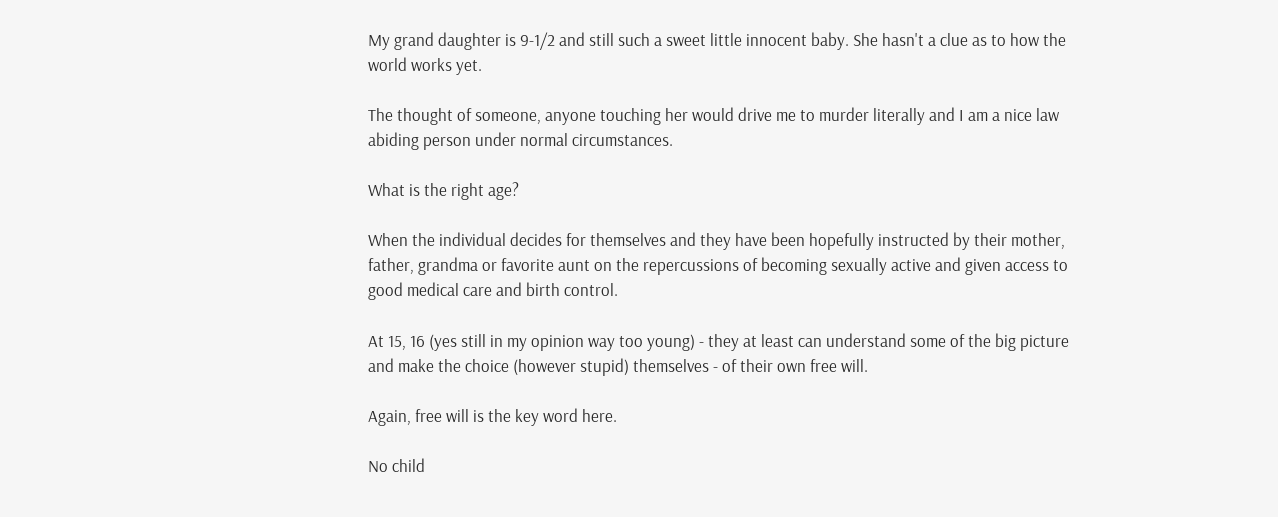My grand daughter is 9-1/2 and still such a sweet little innocent baby. She hasn't a clue as to how the world works yet.

The thought of someone, anyone touching her would drive me to murder literally and I am a nice law abiding person under normal circumstances.

What is the right age?

When the individual decides for themselves and they have been hopefully instructed by their mother, father, grandma or favorite aunt on the repercussions of becoming sexually active and given access to good medical care and birth control.

At 15, 16 (yes still in my opinion way too young) - they at least can understand some of the big picture and make the choice (however stupid) themselves - of their own free will.

Again, free will is the key word here.

No child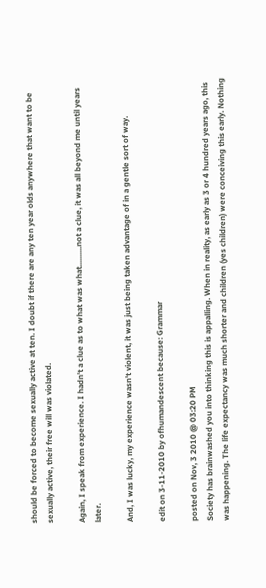should be forced to become sexually active at ten. I doubt if there are any ten year olds anywhere that want to be sexually active, their free will was violated.

Again, I speak from experience. I hadn't a clue as to what was what..........not a clue, it was all beyond me until years later.

And, I was lucky, my experience wasn't violent, it was just being taken advantage of in a gentle sort of way.

edit on 3-11-2010 by ofhumandescent because: Grammar

posted on Nov, 3 2010 @ 03:20 PM
Society has brainwashed you into thinking this is appalling. When in reality, as early as 3 or 4 hundred years ago, this was happening. The life expectancy was much shorter and children (yes children) were conceiving this early. Nothing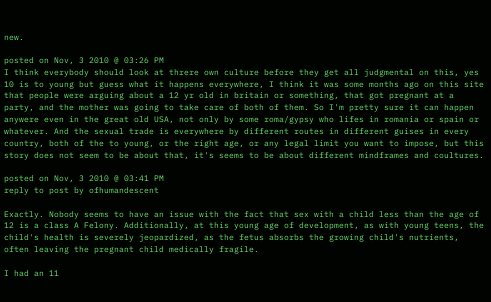new.

posted on Nov, 3 2010 @ 03:26 PM
I think everybody should look at threre own culture before they get all judgmental on this, yes 10 is to young but guess what it happens everywhere, I think it was some months ago on this site that people were arguing about a 12 yr old in britain or something, that got pregnant at a party, and the mother was going to take care of both of them. So I'm pretty sure it can happen anywere even in the great old USA, not only by some roma/gypsy who lifes in romania or spain or whatever. And the sexual trade is everywhere by different routes in different guises in every country, both of the to young, or the right age, or any legal limit you want to impose, but this story does not seem to be about that, it's seems to be about different mindframes and coultures.

posted on Nov, 3 2010 @ 03:41 PM
reply to post by ofhumandescent

Exactly. Nobody seems to have an issue with the fact that sex with a child less than the age of 12 is a class A Felony. Additionally, at this young age of development, as with young teens, the child's health is severely jeopardized, as the fetus absorbs the growing child's nutrients, often leaving the pregnant child medically fragile.

I had an 11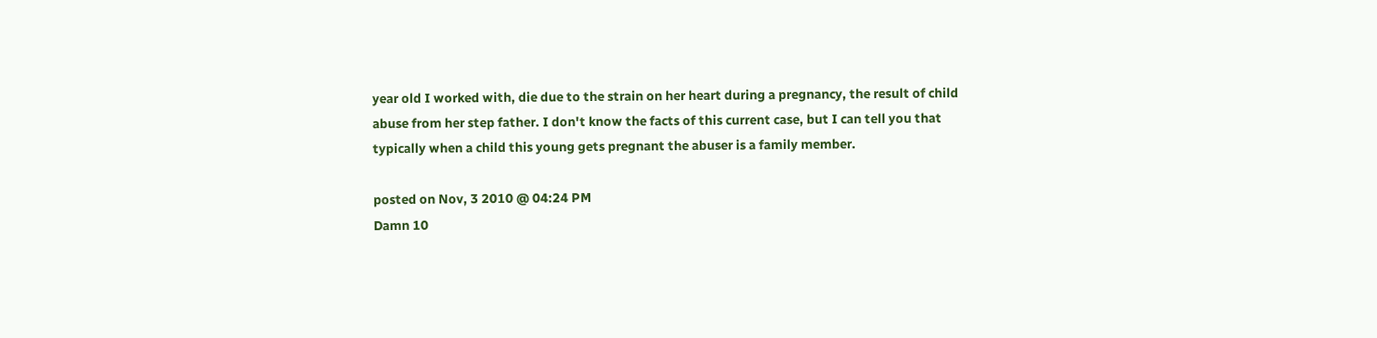year old I worked with, die due to the strain on her heart during a pregnancy, the result of child abuse from her step father. I don't know the facts of this current case, but I can tell you that typically when a child this young gets pregnant the abuser is a family member.

posted on Nov, 3 2010 @ 04:24 PM
Damn 10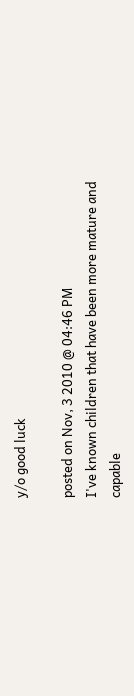y/o good luck

posted on Nov, 3 2010 @ 04:46 PM
I've known children that have been more mature and capable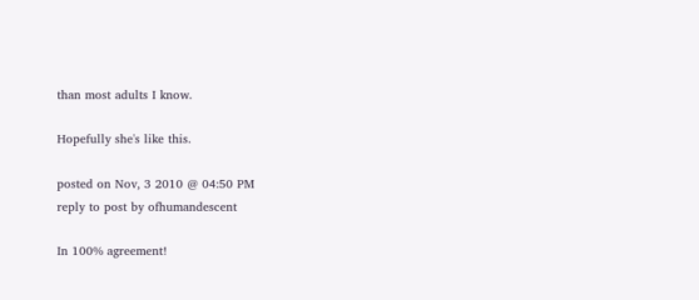than most adults I know.

Hopefully she's like this.

posted on Nov, 3 2010 @ 04:50 PM
reply to post by ofhumandescent

In 100% agreement!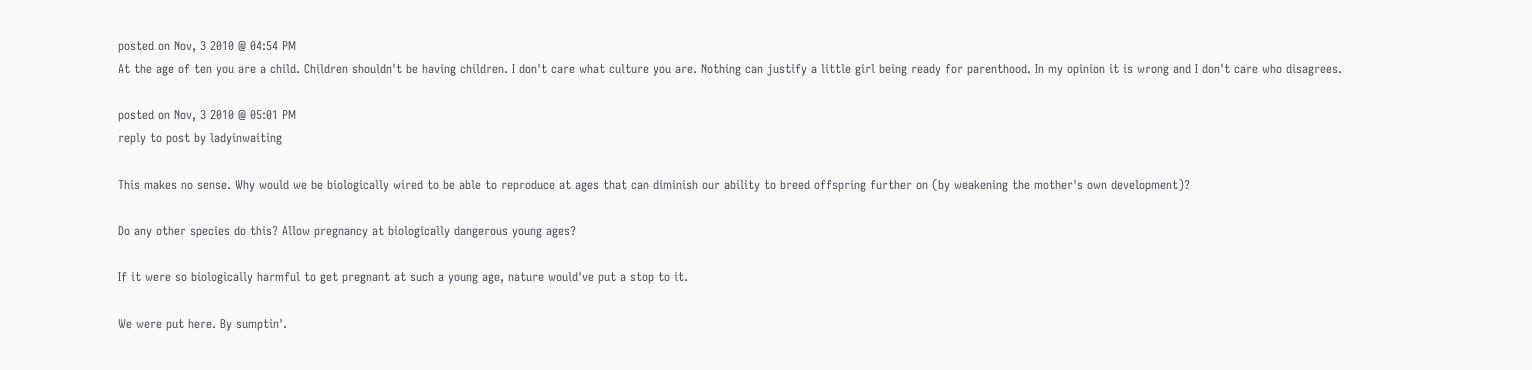posted on Nov, 3 2010 @ 04:54 PM
At the age of ten you are a child. Children shouldn't be having children. I don't care what culture you are. Nothing can justify a little girl being ready for parenthood. In my opinion it is wrong and I don't care who disagrees.

posted on Nov, 3 2010 @ 05:01 PM
reply to post by ladyinwaiting

This makes no sense. Why would we be biologically wired to be able to reproduce at ages that can diminish our ability to breed offspring further on (by weakening the mother's own development)?

Do any other species do this? Allow pregnancy at biologically dangerous young ages?

If it were so biologically harmful to get pregnant at such a young age, nature would've put a stop to it.

We were put here. By sumptin'.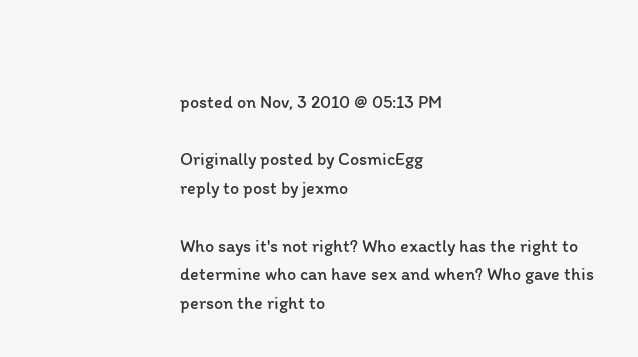posted on Nov, 3 2010 @ 05:13 PM

Originally posted by CosmicEgg
reply to post by jexmo

Who says it's not right? Who exactly has the right to determine who can have sex and when? Who gave this person the right to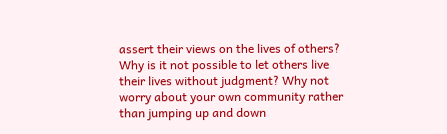assert their views on the lives of others? Why is it not possible to let others live their lives without judgment? Why not worry about your own community rather than jumping up and down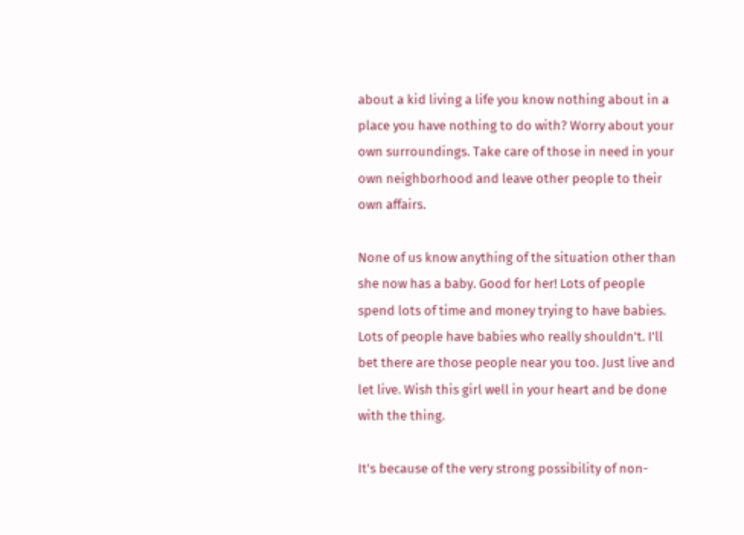about a kid living a life you know nothing about in a place you have nothing to do with? Worry about your own surroundings. Take care of those in need in your own neighborhood and leave other people to their own affairs.

None of us know anything of the situation other than she now has a baby. Good for her! Lots of people spend lots of time and money trying to have babies. Lots of people have babies who really shouldn't. I'll bet there are those people near you too. Just live and let live. Wish this girl well in your heart and be done with the thing.

It's because of the very strong possibility of non-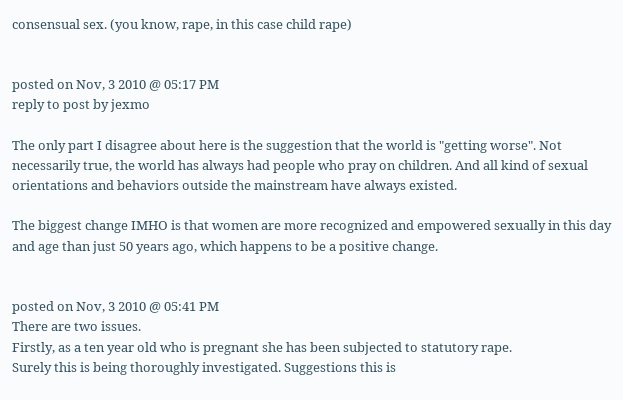consensual sex. (you know, rape, in this case child rape)


posted on Nov, 3 2010 @ 05:17 PM
reply to post by jexmo

The only part I disagree about here is the suggestion that the world is "getting worse". Not necessarily true, the world has always had people who pray on children. And all kind of sexual orientations and behaviors outside the mainstream have always existed.

The biggest change IMHO is that women are more recognized and empowered sexually in this day and age than just 50 years ago, which happens to be a positive change.


posted on Nov, 3 2010 @ 05:41 PM
There are two issues.
Firstly, as a ten year old who is pregnant she has been subjected to statutory rape.
Surely this is being thoroughly investigated. Suggestions this is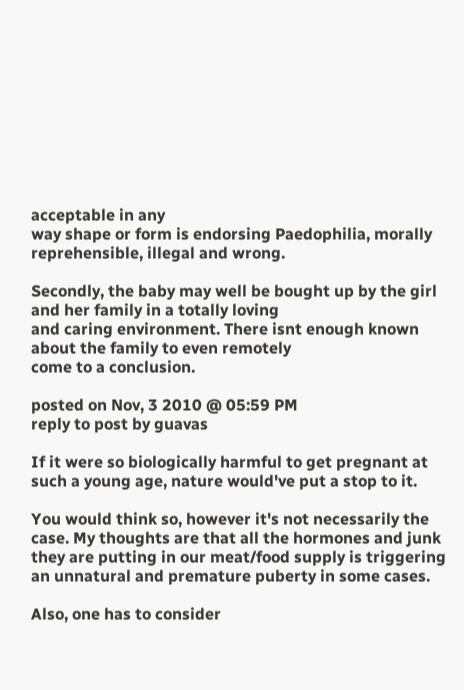acceptable in any
way shape or form is endorsing Paedophilia, morally reprehensible, illegal and wrong.

Secondly, the baby may well be bought up by the girl and her family in a totally loving
and caring environment. There isnt enough known about the family to even remotely
come to a conclusion.

posted on Nov, 3 2010 @ 05:59 PM
reply to post by guavas

If it were so biologically harmful to get pregnant at such a young age, nature would've put a stop to it.

You would think so, however it's not necessarily the case. My thoughts are that all the hormones and junk they are putting in our meat/food supply is triggering an unnatural and premature puberty in some cases.

Also, one has to consider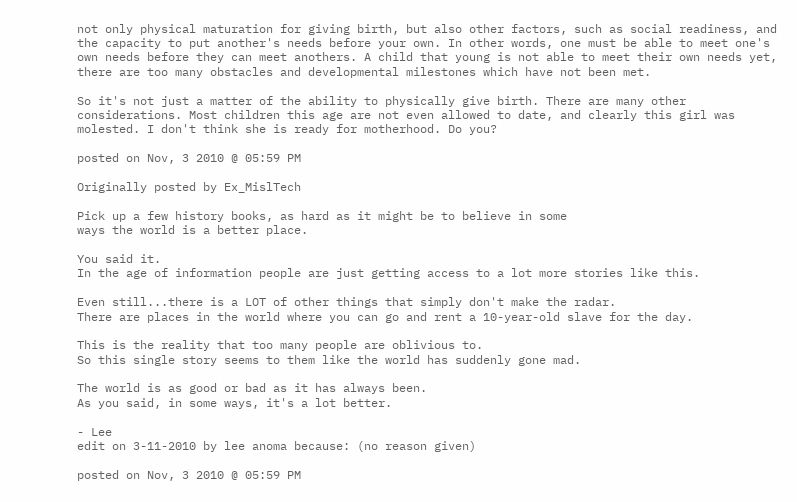not only physical maturation for giving birth, but also other factors, such as social readiness, and the capacity to put another's needs before your own. In other words, one must be able to meet one's own needs before they can meet anothers. A child that young is not able to meet their own needs yet, there are too many obstacles and developmental milestones which have not been met.

So it's not just a matter of the ability to physically give birth. There are many other considerations. Most children this age are not even allowed to date, and clearly this girl was molested. I don't think she is ready for motherhood. Do you?

posted on Nov, 3 2010 @ 05:59 PM

Originally posted by Ex_MislTech

Pick up a few history books, as hard as it might be to believe in some
ways the world is a better place.

You said it.
In the age of information people are just getting access to a lot more stories like this.

Even still...there is a LOT of other things that simply don't make the radar.
There are places in the world where you can go and rent a 10-year-old slave for the day.

This is the reality that too many people are oblivious to.
So this single story seems to them like the world has suddenly gone mad.

The world is as good or bad as it has always been.
As you said, in some ways, it's a lot better.

- Lee
edit on 3-11-2010 by lee anoma because: (no reason given)

posted on Nov, 3 2010 @ 05:59 PM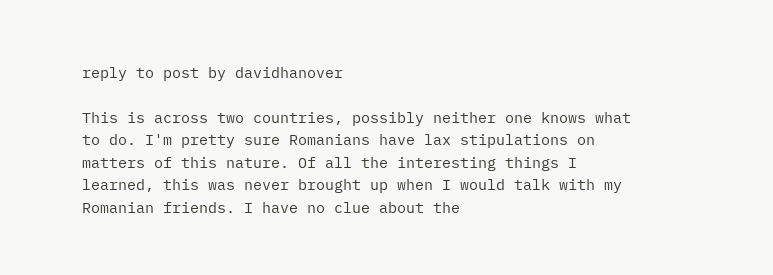reply to post by davidhanover

This is across two countries, possibly neither one knows what to do. I'm pretty sure Romanians have lax stipulations on matters of this nature. Of all the interesting things I learned, this was never brought up when I would talk with my Romanian friends. I have no clue about the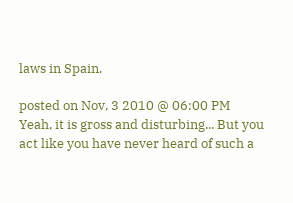laws in Spain.

posted on Nov, 3 2010 @ 06:00 PM
Yeah, it is gross and disturbing... But you act like you have never heard of such a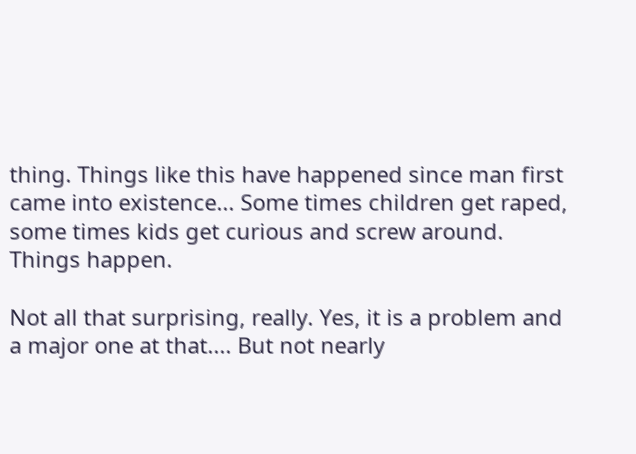thing. Things like this have happened since man first came into existence... Some times children get raped, some times kids get curious and screw around. Things happen.

Not all that surprising, really. Yes, it is a problem and a major one at that.... But not nearly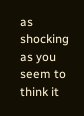as shocking as you seem to think it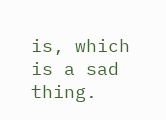is, which is a sad thing.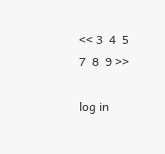<< 3  4  5    7  8  9 >>

log in